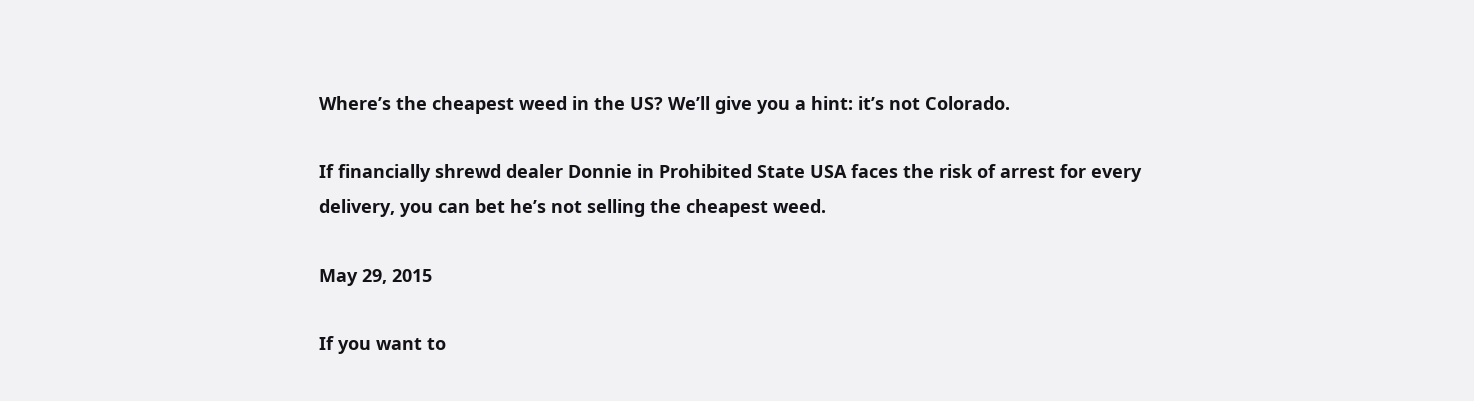Where’s the cheapest weed in the US? We’ll give you a hint: it’s not Colorado.

If financially shrewd dealer Donnie in Prohibited State USA faces the risk of arrest for every delivery, you can bet he’s not selling the cheapest weed.

May 29, 2015

If you want to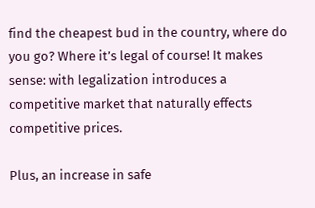find the cheapest bud in the country, where do you go? Where it’s legal of course! It makes sense: with legalization introduces a competitive market that naturally effects competitive prices.

Plus, an increase in safe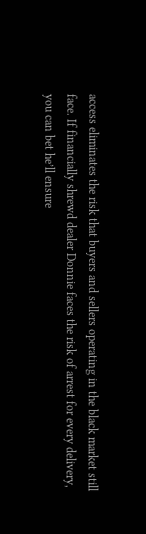access eliminates the risk that buyers and sellers operating in the black market still face. If financially shrewd dealer Donnie faces the risk of arrest for every delivery, you can bet he’ll ensure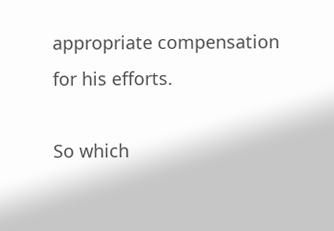appropriate compensation for his efforts.

So which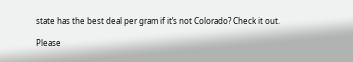state has the best deal per gram if it’s not Colorado? Check it out.

Please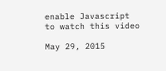enable Javascript to watch this video

May 29, 2015